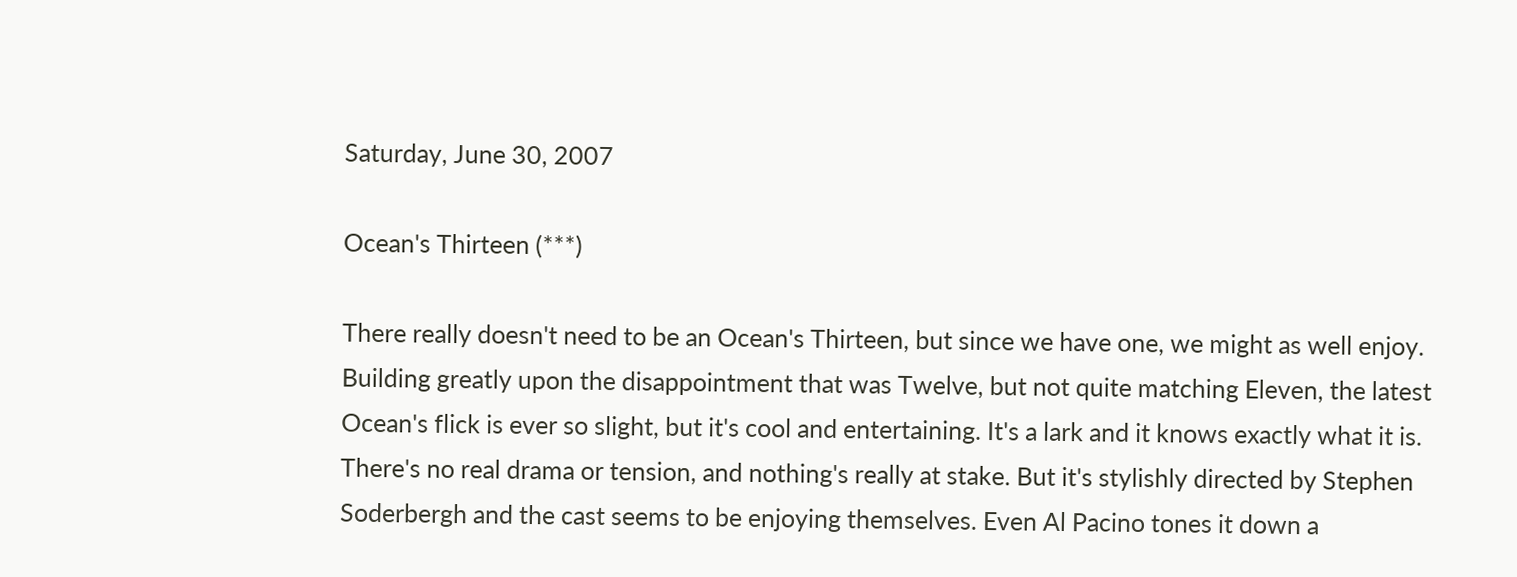Saturday, June 30, 2007

Ocean's Thirteen (***)

There really doesn't need to be an Ocean's Thirteen, but since we have one, we might as well enjoy. Building greatly upon the disappointment that was Twelve, but not quite matching Eleven, the latest Ocean's flick is ever so slight, but it's cool and entertaining. It's a lark and it knows exactly what it is. There's no real drama or tension, and nothing's really at stake. But it's stylishly directed by Stephen Soderbergh and the cast seems to be enjoying themselves. Even Al Pacino tones it down a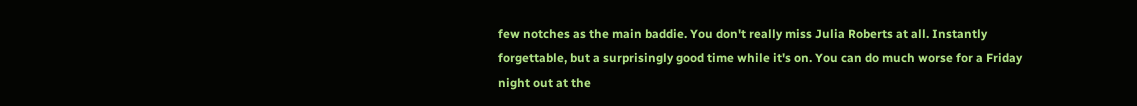few notches as the main baddie. You don't really miss Julia Roberts at all. Instantly forgettable, but a surprisingly good time while it's on. You can do much worse for a Friday night out at the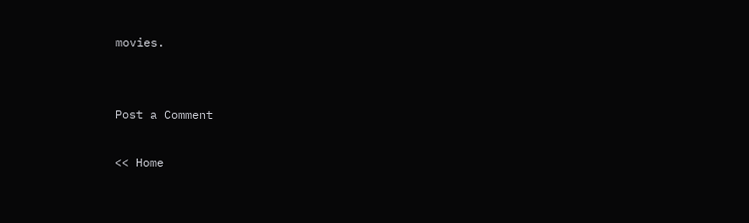movies.


Post a Comment

<< Home